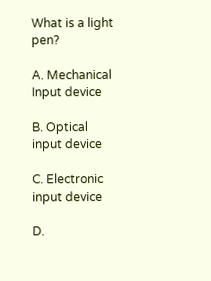What is a light pen?

A. Mechanical Input device

B. Optical input device

C. Electronic input device

D.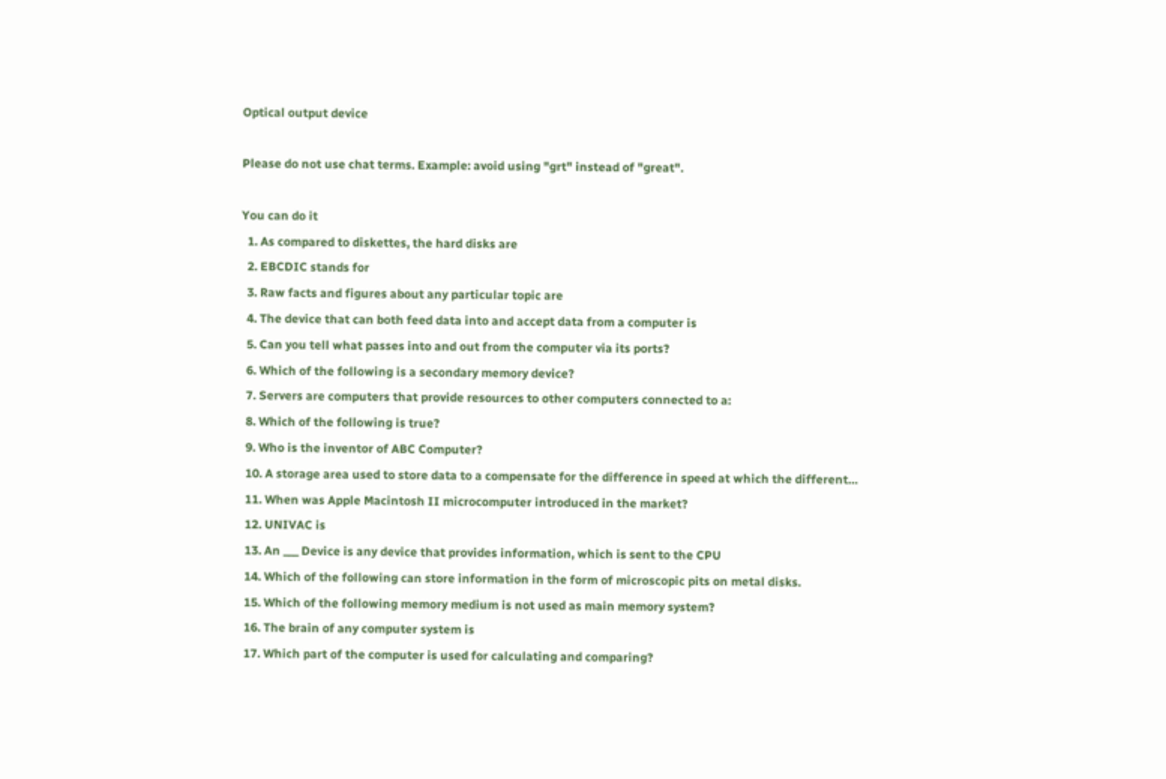Optical output device

Please do not use chat terms. Example: avoid using "grt" instead of "great".

You can do it
  1. As compared to diskettes, the hard disks are
  2. EBCDIC stands for
  3. Raw facts and figures about any particular topic are
  4. The device that can both feed data into and accept data from a computer is
  5. Can you tell what passes into and out from the computer via its ports?
  6. Which of the following is a secondary memory device?
  7. Servers are computers that provide resources to other computers connected to a:
  8. Which of the following is true?
  9. Who is the inventor of ABC Computer?
  10. A storage area used to store data to a compensate for the difference in speed at which the different…
  11. When was Apple Macintosh II microcomputer introduced in the market?
  12. UNIVAC is
  13. An ___ Device is any device that provides information, which is sent to the CPU
  14. Which of the following can store information in the form of microscopic pits on metal disks.
  15. Which of the following memory medium is not used as main memory system?
  16. The brain of any computer system is
  17. Which part of the computer is used for calculating and comparing?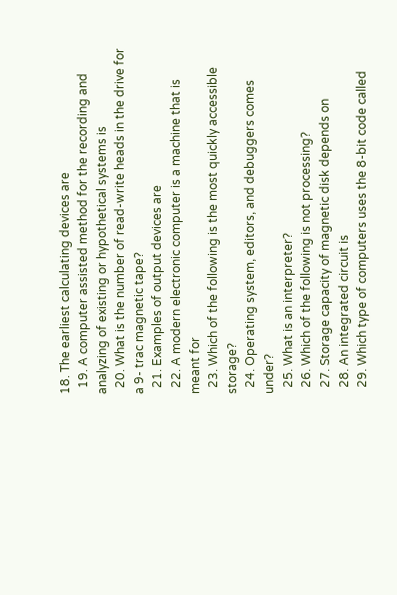18. The earliest calculating devices are
  19. A computer assisted method for the recording and analyzing of existing or hypothetical systems is
  20. What is the number of read-write heads in the drive for a 9- trac magnetic tape?
  21. Examples of output devices are
  22. A modern electronic computer is a machine that is meant for
  23. Which of the following is the most quickly accessible storage?
  24. Operating system, editors, and debuggers comes under?
  25. What is an interpreter?
  26. Which of the following is not processing?
  27. Storage capacity of magnetic disk depends on
  28. An integrated circuit is
  29. Which type of computers uses the 8-bit code called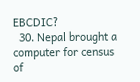EBCDIC?
  30. Nepal brought a computer for census of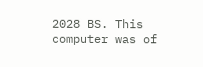2028 BS. This computer was of